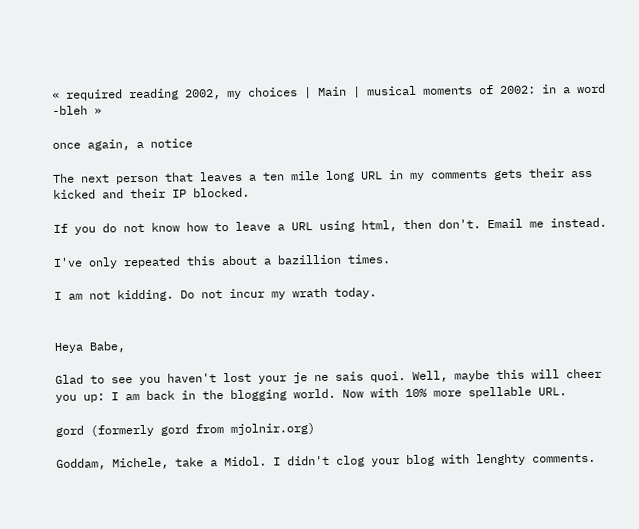« required reading 2002, my choices | Main | musical moments of 2002: in a word -bleh »

once again, a notice

The next person that leaves a ten mile long URL in my comments gets their ass kicked and their IP blocked.

If you do not know how to leave a URL using html, then don't. Email me instead.

I've only repeated this about a bazillion times.

I am not kidding. Do not incur my wrath today.


Heya Babe,

Glad to see you haven't lost your je ne sais quoi. Well, maybe this will cheer you up: I am back in the blogging world. Now with 10% more spellable URL.

gord (formerly gord from mjolnir.org)

Goddam, Michele, take a Midol. I didn't clog your blog with lenghty comments.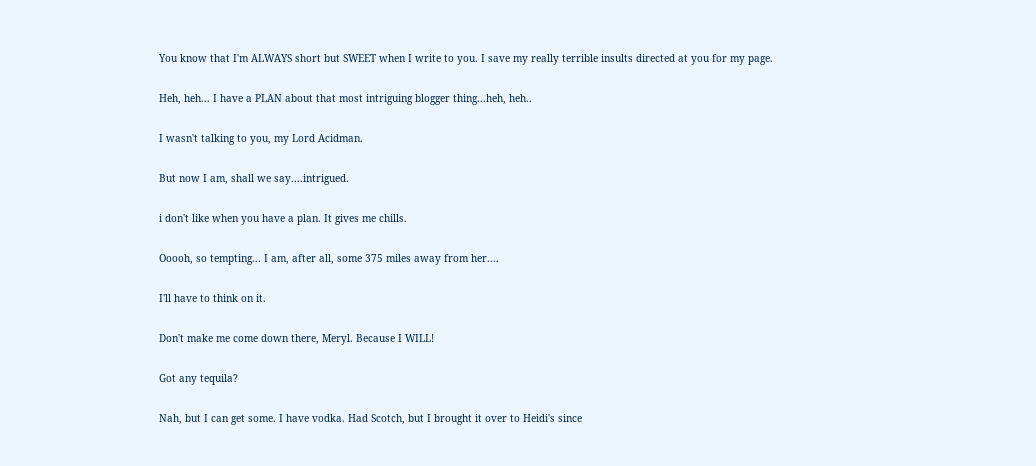You know that I'm ALWAYS short but SWEET when I write to you. I save my really terrible insults directed at you for my page.

Heh, heh... I have a PLAN about that most intriguing blogger thing...heh, heh..

I wasn't talking to you, my Lord Acidman.

But now I am, shall we say....intrigued.

i don't like when you have a plan. It gives me chills.

Ooooh, so tempting... I am, after all, some 375 miles away from her....

I'll have to think on it.

Don't make me come down there, Meryl. Because I WILL!

Got any tequila?

Nah, but I can get some. I have vodka. Had Scotch, but I brought it over to Heidi's since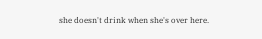she doesn't drink when she's over here.